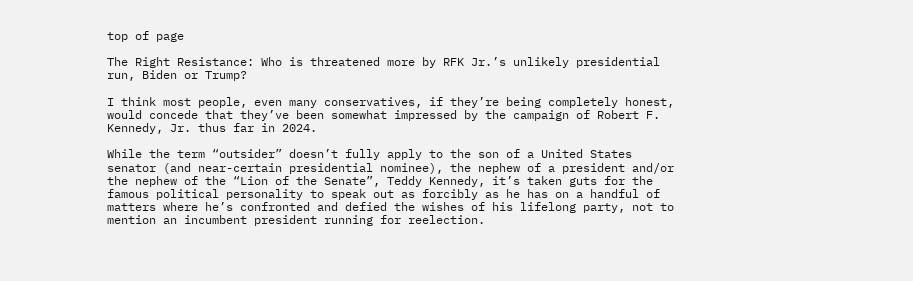top of page

The Right Resistance: Who is threatened more by RFK Jr.’s unlikely presidential run, Biden or Trump?

I think most people, even many conservatives, if they’re being completely honest, would concede that they’ve been somewhat impressed by the campaign of Robert F. Kennedy, Jr. thus far in 2024.

While the term “outsider” doesn’t fully apply to the son of a United States senator (and near-certain presidential nominee), the nephew of a president and/or the nephew of the “Lion of the Senate”, Teddy Kennedy, it’s taken guts for the famous political personality to speak out as forcibly as he has on a handful of matters where he’s confronted and defied the wishes of his lifelong party, not to mention an incumbent president running for reelection.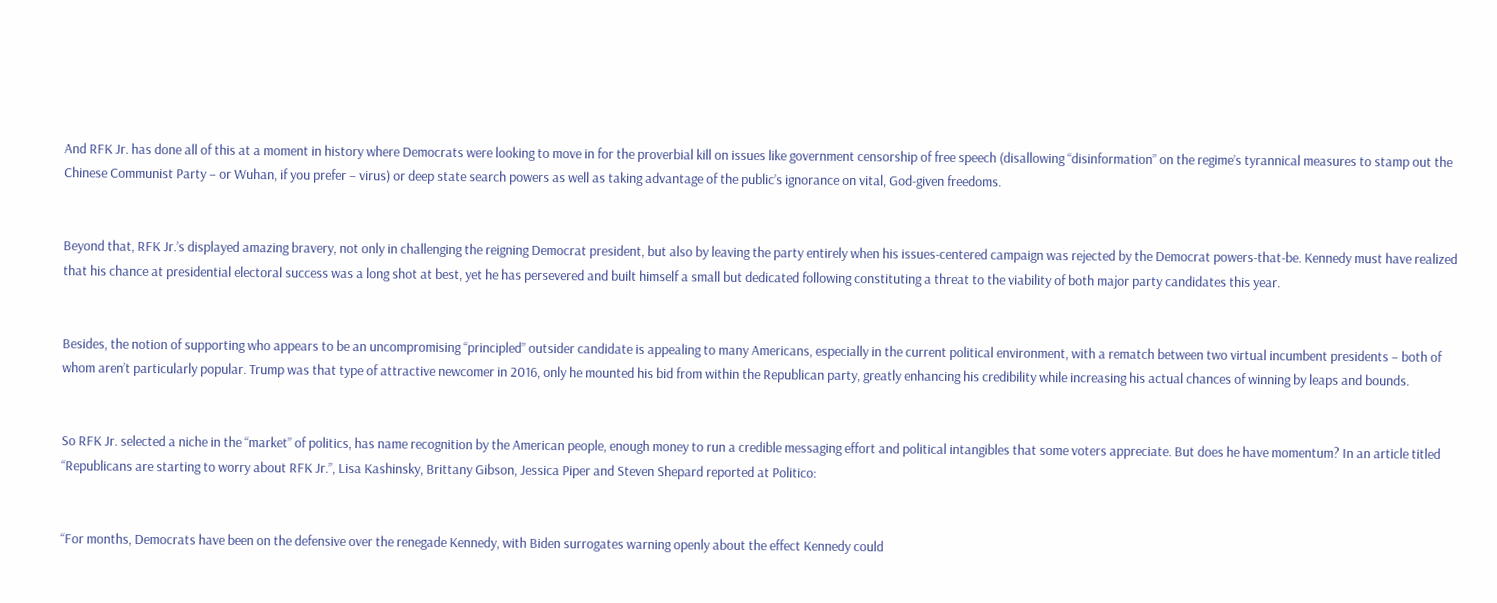And RFK Jr. has done all of this at a moment in history where Democrats were looking to move in for the proverbial kill on issues like government censorship of free speech (disallowing “disinformation” on the regime’s tyrannical measures to stamp out the Chinese Communist Party – or Wuhan, if you prefer – virus) or deep state search powers as well as taking advantage of the public’s ignorance on vital, God-given freedoms.


Beyond that, RFK Jr.’s displayed amazing bravery, not only in challenging the reigning Democrat president, but also by leaving the party entirely when his issues-centered campaign was rejected by the Democrat powers-that-be. Kennedy must have realized that his chance at presidential electoral success was a long shot at best, yet he has persevered and built himself a small but dedicated following constituting a threat to the viability of both major party candidates this year.


Besides, the notion of supporting who appears to be an uncompromising “principled” outsider candidate is appealing to many Americans, especially in the current political environment, with a rematch between two virtual incumbent presidents – both of whom aren’t particularly popular. Trump was that type of attractive newcomer in 2016, only he mounted his bid from within the Republican party, greatly enhancing his credibility while increasing his actual chances of winning by leaps and bounds.


So RFK Jr. selected a niche in the “market” of politics, has name recognition by the American people, enough money to run a credible messaging effort and political intangibles that some voters appreciate. But does he have momentum? In an article titled “Republicans are starting to worry about RFK Jr.”, Lisa Kashinsky, Brittany Gibson, Jessica Piper and Steven Shepard reported at Politico:


“For months, Democrats have been on the defensive over the renegade Kennedy, with Biden surrogates warning openly about the effect Kennedy could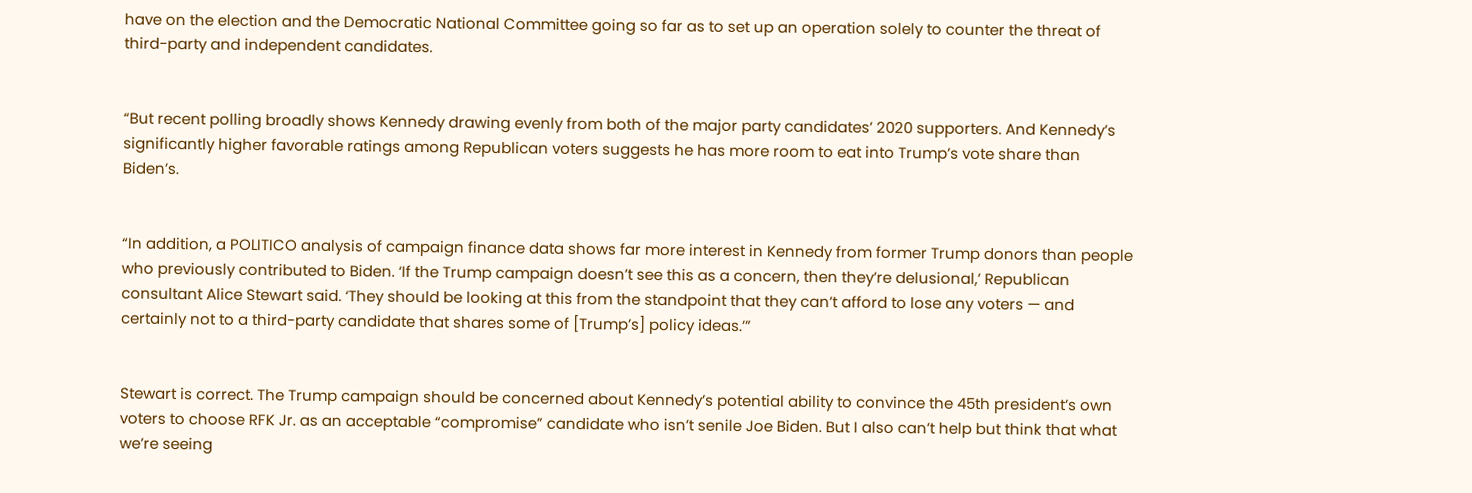have on the election and the Democratic National Committee going so far as to set up an operation solely to counter the threat of third-party and independent candidates.


“But recent polling broadly shows Kennedy drawing evenly from both of the major party candidates’ 2020 supporters. And Kennedy’s significantly higher favorable ratings among Republican voters suggests he has more room to eat into Trump’s vote share than Biden’s.


“In addition, a POLITICO analysis of campaign finance data shows far more interest in Kennedy from former Trump donors than people who previously contributed to Biden. ‘If the Trump campaign doesn’t see this as a concern, then they’re delusional,’ Republican consultant Alice Stewart said. ‘They should be looking at this from the standpoint that they can’t afford to lose any voters — and certainly not to a third-party candidate that shares some of [Trump’s] policy ideas.’”


Stewart is correct. The Trump campaign should be concerned about Kennedy’s potential ability to convince the 45th president’s own voters to choose RFK Jr. as an acceptable “compromise” candidate who isn’t senile Joe Biden. But I also can’t help but think that what we’re seeing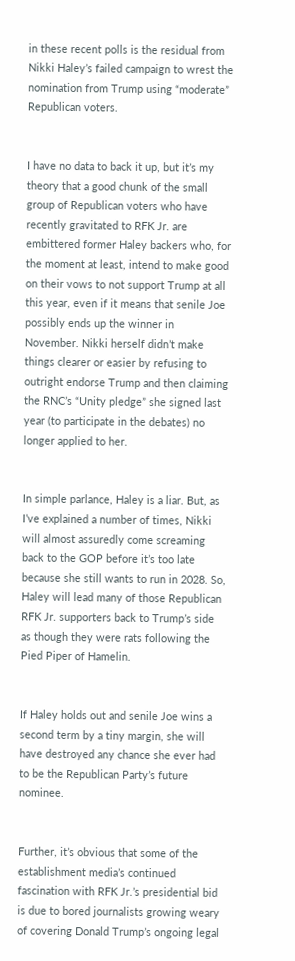in these recent polls is the residual from Nikki Haley’s failed campaign to wrest the nomination from Trump using “moderate” Republican voters.


I have no data to back it up, but it’s my theory that a good chunk of the small group of Republican voters who have recently gravitated to RFK Jr. are embittered former Haley backers who, for the moment at least, intend to make good on their vows to not support Trump at all this year, even if it means that senile Joe possibly ends up the winner in November. Nikki herself didn’t make things clearer or easier by refusing to outright endorse Trump and then claiming the RNC’s “Unity pledge” she signed last year (to participate in the debates) no longer applied to her.


In simple parlance, Haley is a liar. But, as I’ve explained a number of times, Nikki will almost assuredly come screaming back to the GOP before it’s too late because she still wants to run in 2028. So, Haley will lead many of those Republican RFK Jr. supporters back to Trump’s side as though they were rats following the Pied Piper of Hamelin.


If Haley holds out and senile Joe wins a second term by a tiny margin, she will have destroyed any chance she ever had to be the Republican Party’s future nominee.


Further, it’s obvious that some of the establishment media’s continued fascination with RFK Jr.’s presidential bid is due to bored journalists growing weary of covering Donald Trump’s ongoing legal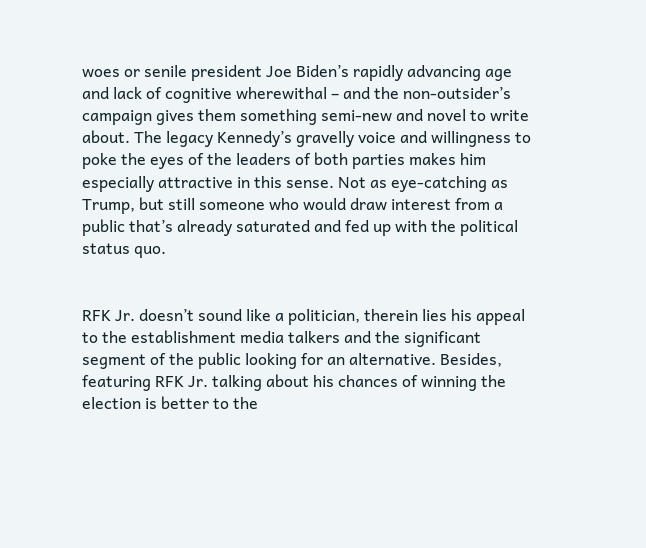woes or senile president Joe Biden’s rapidly advancing age and lack of cognitive wherewithal – and the non-outsider’s campaign gives them something semi-new and novel to write about. The legacy Kennedy’s gravelly voice and willingness to poke the eyes of the leaders of both parties makes him especially attractive in this sense. Not as eye-catching as Trump, but still someone who would draw interest from a public that’s already saturated and fed up with the political status quo.


RFK Jr. doesn’t sound like a politician, therein lies his appeal to the establishment media talkers and the significant segment of the public looking for an alternative. Besides, featuring RFK Jr. talking about his chances of winning the election is better to the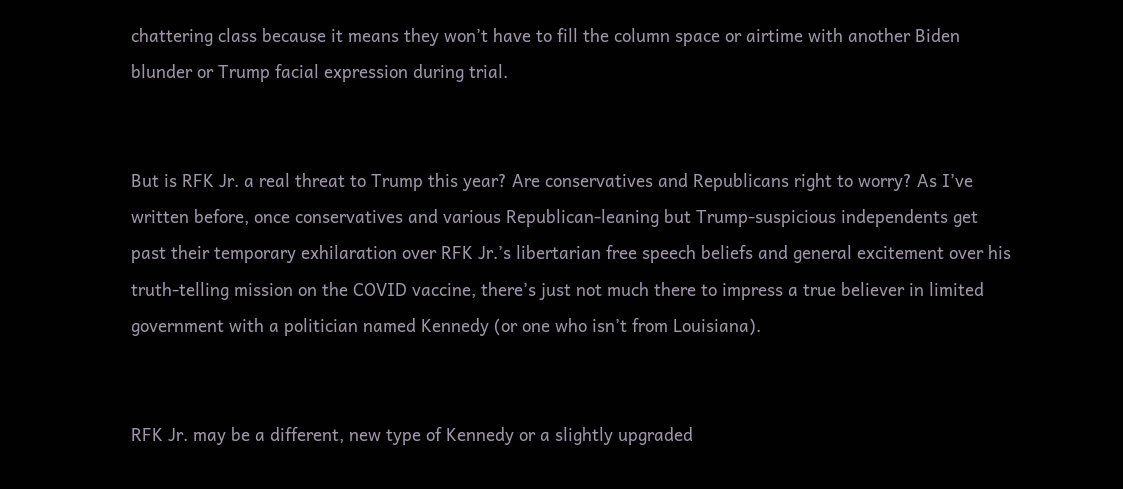chattering class because it means they won’t have to fill the column space or airtime with another Biden blunder or Trump facial expression during trial.


But is RFK Jr. a real threat to Trump this year? Are conservatives and Republicans right to worry? As I’ve written before, once conservatives and various Republican-leaning but Trump-suspicious independents get past their temporary exhilaration over RFK Jr.’s libertarian free speech beliefs and general excitement over his truth-telling mission on the COVID vaccine, there’s just not much there to impress a true believer in limited government with a politician named Kennedy (or one who isn’t from Louisiana).


RFK Jr. may be a different, new type of Kennedy or a slightly upgraded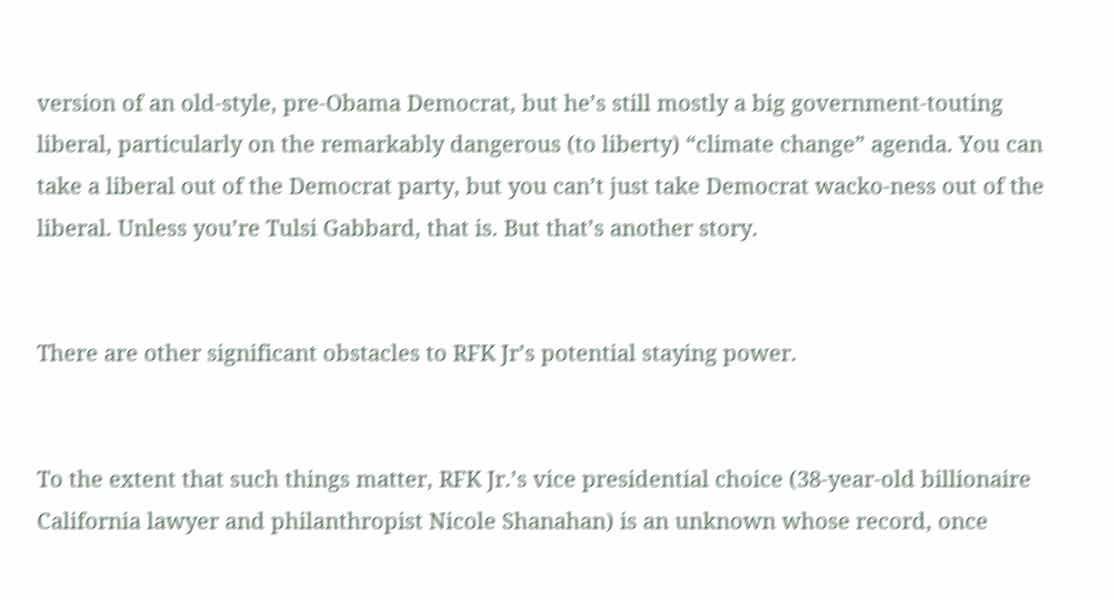version of an old-style, pre-Obama Democrat, but he’s still mostly a big government-touting liberal, particularly on the remarkably dangerous (to liberty) “climate change” agenda. You can take a liberal out of the Democrat party, but you can’t just take Democrat wacko-ness out of the liberal. Unless you’re Tulsi Gabbard, that is. But that’s another story.


There are other significant obstacles to RFK Jr’s potential staying power.


To the extent that such things matter, RFK Jr.’s vice presidential choice (38-year-old billionaire California lawyer and philanthropist Nicole Shanahan) is an unknown whose record, once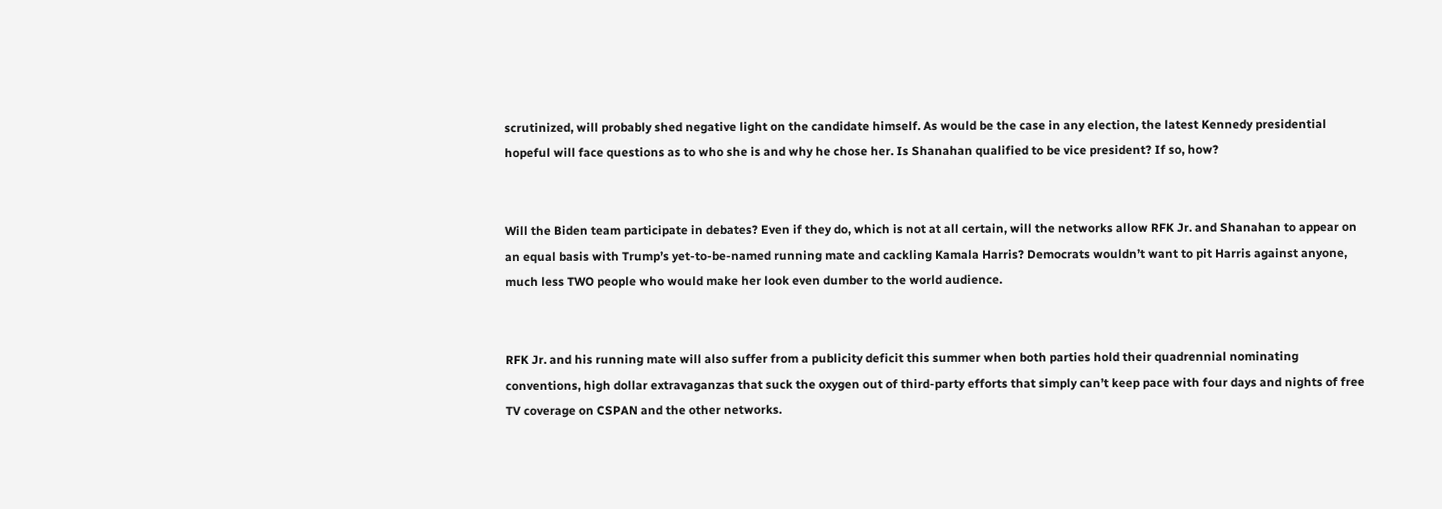scrutinized, will probably shed negative light on the candidate himself. As would be the case in any election, the latest Kennedy presidential hopeful will face questions as to who she is and why he chose her. Is Shanahan qualified to be vice president? If so, how?


Will the Biden team participate in debates? Even if they do, which is not at all certain, will the networks allow RFK Jr. and Shanahan to appear on an equal basis with Trump’s yet-to-be-named running mate and cackling Kamala Harris? Democrats wouldn’t want to pit Harris against anyone, much less TWO people who would make her look even dumber to the world audience.


RFK Jr. and his running mate will also suffer from a publicity deficit this summer when both parties hold their quadrennial nominating conventions, high dollar extravaganzas that suck the oxygen out of third-party efforts that simply can’t keep pace with four days and nights of free TV coverage on CSPAN and the other networks.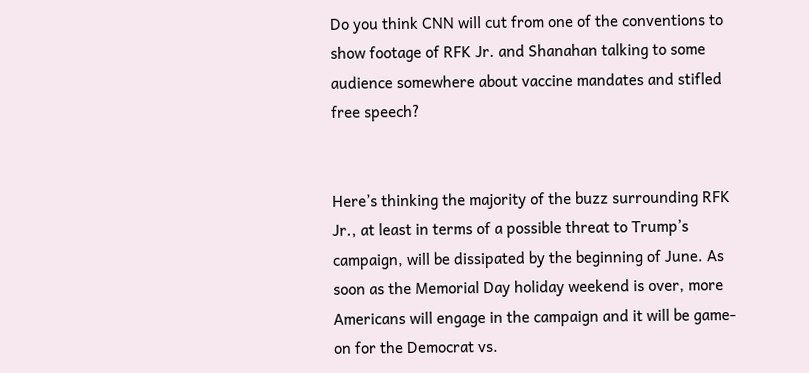Do you think CNN will cut from one of the conventions to show footage of RFK Jr. and Shanahan talking to some audience somewhere about vaccine mandates and stifled free speech?


Here’s thinking the majority of the buzz surrounding RFK Jr., at least in terms of a possible threat to Trump’s campaign, will be dissipated by the beginning of June. As soon as the Memorial Day holiday weekend is over, more Americans will engage in the campaign and it will be game-on for the Democrat vs.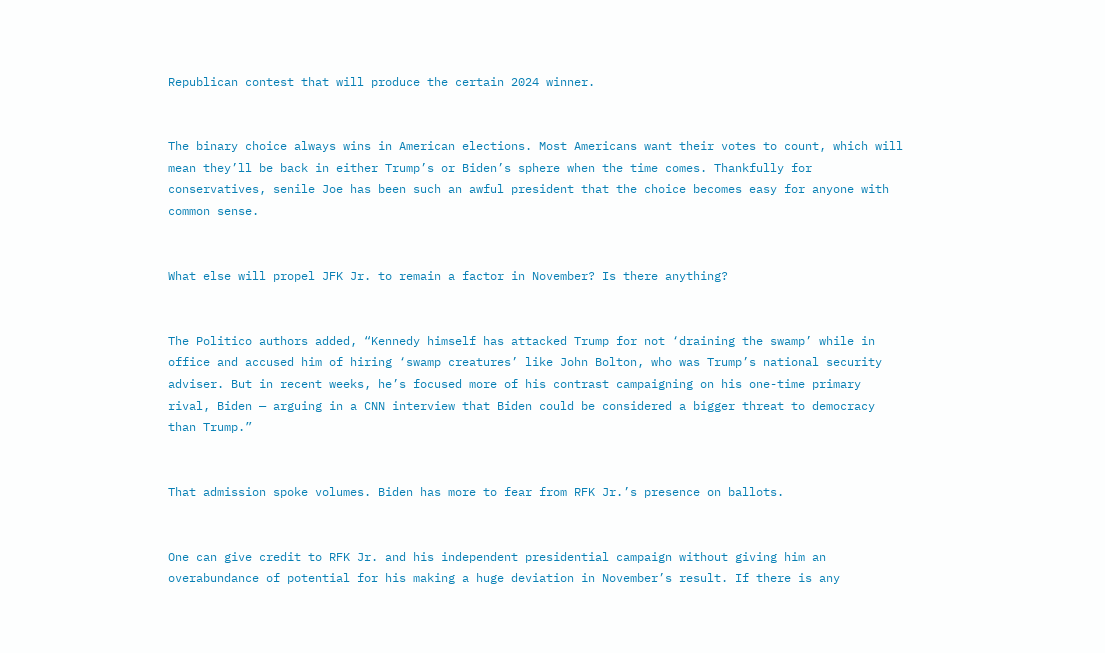Republican contest that will produce the certain 2024 winner.


The binary choice always wins in American elections. Most Americans want their votes to count, which will mean they’ll be back in either Trump’s or Biden’s sphere when the time comes. Thankfully for conservatives, senile Joe has been such an awful president that the choice becomes easy for anyone with common sense.


What else will propel JFK Jr. to remain a factor in November? Is there anything?


The Politico authors added, “Kennedy himself has attacked Trump for not ‘draining the swamp’ while in office and accused him of hiring ‘swamp creatures’ like John Bolton, who was Trump’s national security adviser. But in recent weeks, he’s focused more of his contrast campaigning on his one-time primary rival, Biden — arguing in a CNN interview that Biden could be considered a bigger threat to democracy than Trump.”


That admission spoke volumes. Biden has more to fear from RFK Jr.’s presence on ballots.


One can give credit to RFK Jr. and his independent presidential campaign without giving him an overabundance of potential for his making a huge deviation in November’s result. If there is any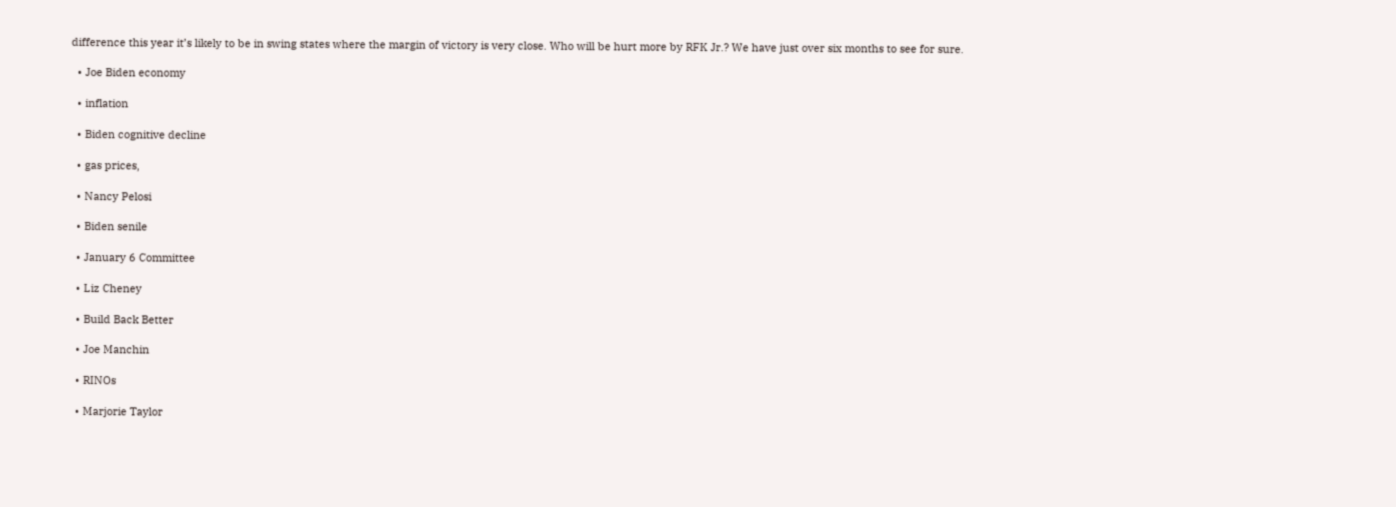difference this year it’s likely to be in swing states where the margin of victory is very close. Who will be hurt more by RFK Jr.? We have just over six months to see for sure.

  • Joe Biden economy

  • inflation

  • Biden cognitive decline

  • gas prices,

  • Nancy Pelosi

  • Biden senile

  • January 6 Committee

  • Liz Cheney

  • Build Back Better

  • Joe Manchin

  • RINOs

  • Marjorie Taylor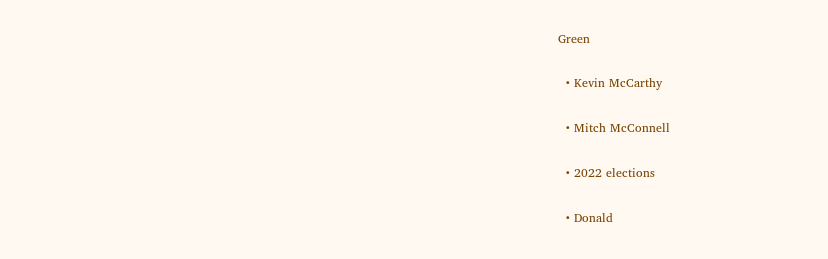Green

  • Kevin McCarthy

  • Mitch McConnell

  • 2022 elections

  • Donald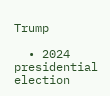Trump

  • 2024 presidential election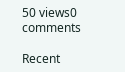50 views0 comments

Recent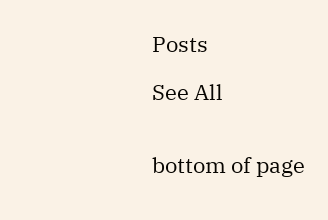Posts

See All


bottom of page